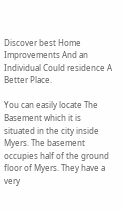Discover best Home Improvements And an Individual Could residence A Better Place.

You can easily locate The Basement which it is situated in the city inside Myers. The basement occupies half of the ground floor of Myers. They have a very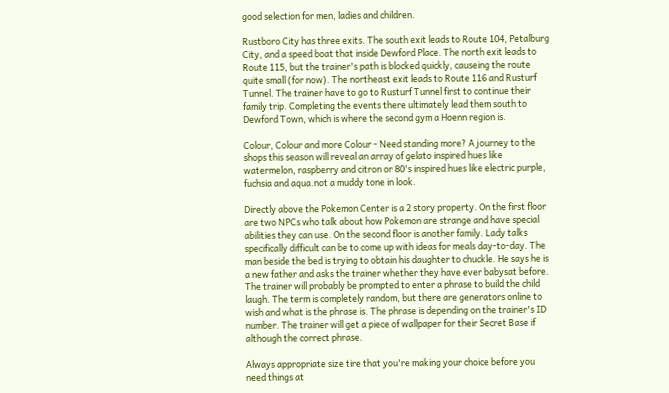good selection for men, ladies and children.

Rustboro City has three exits. The south exit leads to Route 104, Petalburg City, and a speed boat that inside Dewford Place. The north exit leads to Route 115, but the trainer's path is blocked quickly, causeing the route quite small (for now). The northeast exit leads to Route 116 and Rusturf Tunnel. The trainer have to go to Rusturf Tunnel first to continue their family trip. Completing the events there ultimately lead them south to Dewford Town, which is where the second gym a Hoenn region is.

Colour, Colour and more Colour - Need standing more? A journey to the shops this season will reveal an array of gelato inspired hues like watermelon, raspberry and citron or 80's inspired hues like electric purple, fuchsia and aqua.not a muddy tone in look.

Directly above the Pokemon Center is a 2 story property. On the first floor are two NPCs who talk about how Pokemon are strange and have special abilities they can use. On the second floor is another family. Lady talks specifically difficult can be to come up with ideas for meals day-to-day. The man beside the bed is trying to obtain his daughter to chuckle. He says he is a new father and asks the trainer whether they have ever babysat before. The trainer will probably be prompted to enter a phrase to build the child laugh. The term is completely random, but there are generators online to wish and what is the phrase is. The phrase is depending on the trainer's ID number. The trainer will get a piece of wallpaper for their Secret Base if although the correct phrase.

Always appropriate size tire that you're making your choice before you need things at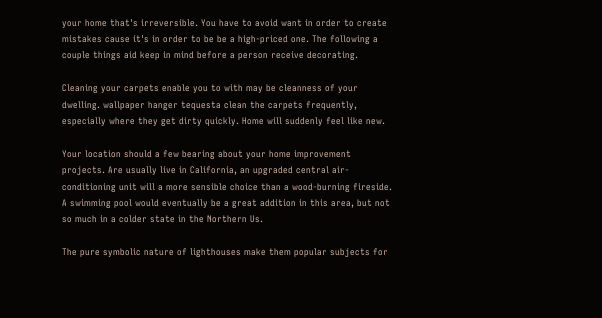your home that's irreversible. You have to avoid want in order to create mistakes cause it's in order to be be a high-priced one. The following a couple things aid keep in mind before a person receive decorating.

Cleaning your carpets enable you to with may be cleanness of your dwelling. wallpaper hanger tequesta clean the carpets frequently, especially where they get dirty quickly. Home will suddenly feel like new.

Your location should a few bearing about your home improvement projects. Are usually live in California, an upgraded central air-conditioning unit will a more sensible choice than a wood-burning fireside. A swimming pool would eventually be a great addition in this area, but not so much in a colder state in the Northern Us.

The pure symbolic nature of lighthouses make them popular subjects for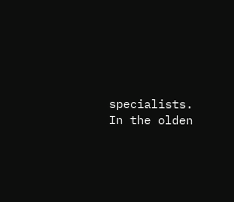specialists. In the olden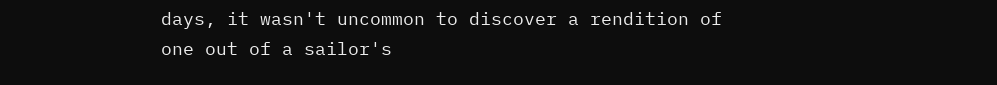days, it wasn't uncommon to discover a rendition of one out of a sailor's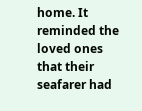home. It reminded the loved ones that their seafarer had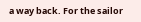a way back. For the sailor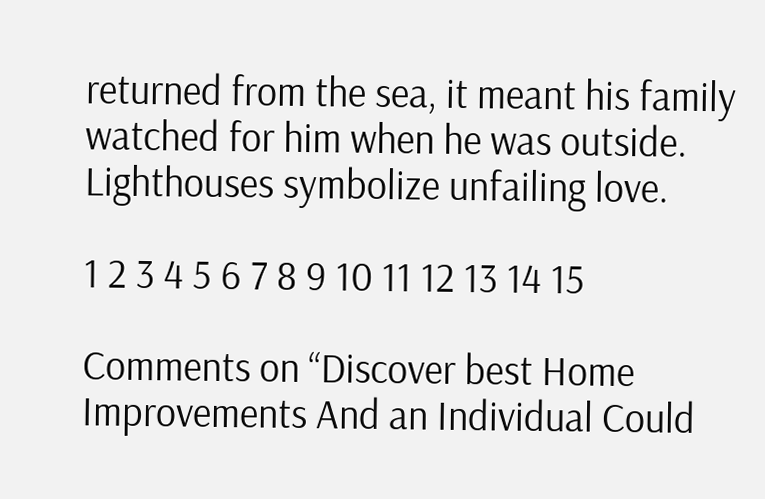returned from the sea, it meant his family watched for him when he was outside. Lighthouses symbolize unfailing love.

1 2 3 4 5 6 7 8 9 10 11 12 13 14 15

Comments on “Discover best Home Improvements And an Individual Could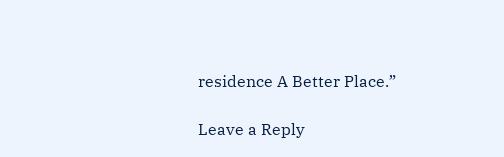residence A Better Place.”

Leave a Reply